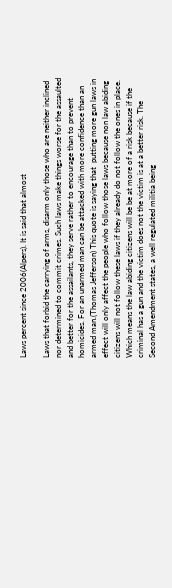Laws percent since 2006(Alpers). It is said that almost

Laws that forbid the carrying of arms, disarm only those who are neither inclined nor determined to commit crimes. Such laws make things worse for the assaulted and better for the assailants, they serve rather to encourage than to prevent homicides. For an unarmed man can be attacked with more confidence than an armed man.(Thomas Jefferson) This quote is saying that  putting more gun laws in effect will only affect the people who follow those laws because non law abiding citizens will not follow these laws if they already do not follow the ones in place. Which means the law abiding citizens will be be at more of a risk because if the criminal has a gun and the victim does not the victim is at a better risk. The Second Amendment states, a well regulated militia being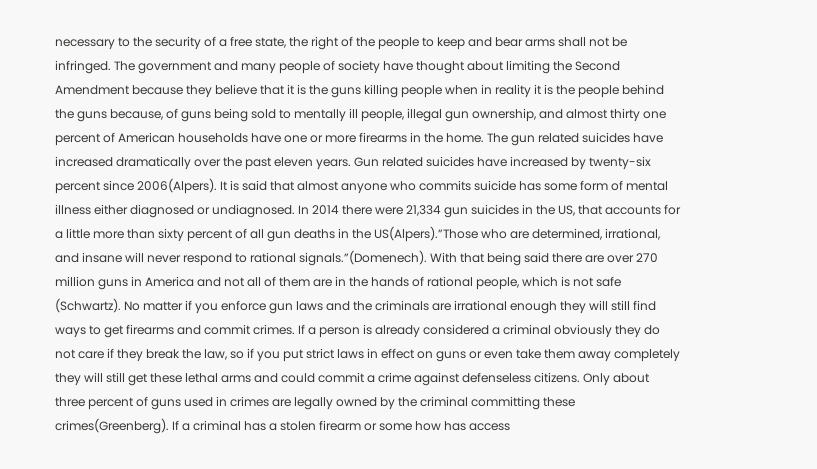necessary to the security of a free state, the right of the people to keep and bear arms shall not be infringed. The government and many people of society have thought about limiting the Second Amendment because they believe that it is the guns killing people when in reality it is the people behind the guns because, of guns being sold to mentally ill people, illegal gun ownership, and almost thirty one percent of American households have one or more firearms in the home. The gun related suicides have increased dramatically over the past eleven years. Gun related suicides have increased by twenty-six percent since 2006(Alpers). It is said that almost anyone who commits suicide has some form of mental illness either diagnosed or undiagnosed. In 2014 there were 21,334 gun suicides in the US, that accounts for a little more than sixty percent of all gun deaths in the US(Alpers).”Those who are determined, irrational, and insane will never respond to rational signals.”(Domenech). With that being said there are over 270 million guns in America and not all of them are in the hands of rational people, which is not safe (Schwartz). No matter if you enforce gun laws and the criminals are irrational enough they will still find ways to get firearms and commit crimes. If a person is already considered a criminal obviously they do not care if they break the law, so if you put strict laws in effect on guns or even take them away completely they will still get these lethal arms and could commit a crime against defenseless citizens. Only about three percent of guns used in crimes are legally owned by the criminal committing these crimes(Greenberg). If a criminal has a stolen firearm or some how has access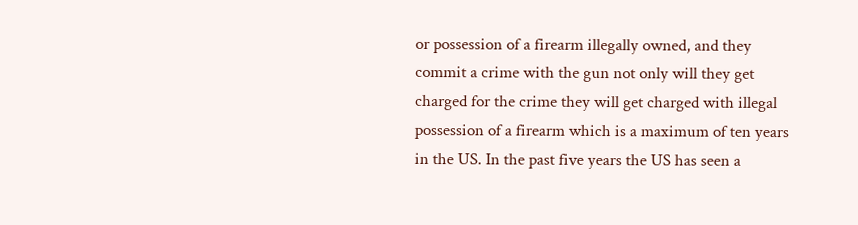or possession of a firearm illegally owned, and they commit a crime with the gun not only will they get charged for the crime they will get charged with illegal possession of a firearm which is a maximum of ten years in the US. In the past five years the US has seen a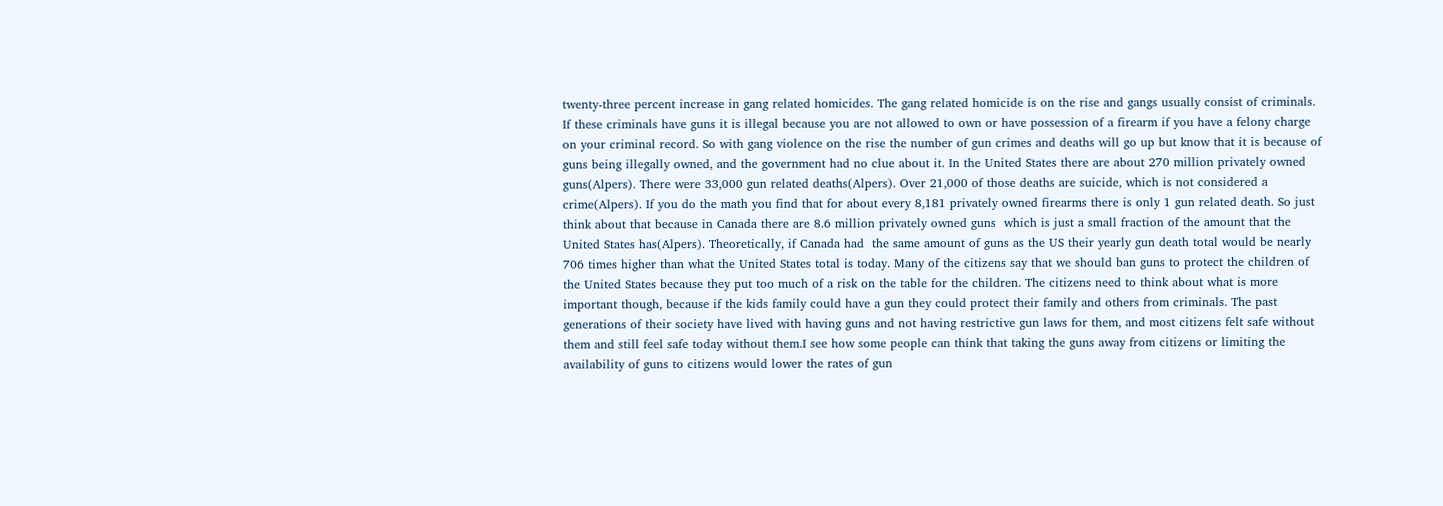twenty-three percent increase in gang related homicides. The gang related homicide is on the rise and gangs usually consist of criminals. If these criminals have guns it is illegal because you are not allowed to own or have possession of a firearm if you have a felony charge on your criminal record. So with gang violence on the rise the number of gun crimes and deaths will go up but know that it is because of guns being illegally owned, and the government had no clue about it. In the United States there are about 270 million privately owned guns(Alpers). There were 33,000 gun related deaths(Alpers). Over 21,000 of those deaths are suicide, which is not considered a crime(Alpers). If you do the math you find that for about every 8,181 privately owned firearms there is only 1 gun related death. So just think about that because in Canada there are 8.6 million privately owned guns  which is just a small fraction of the amount that the United States has(Alpers). Theoretically, if Canada had  the same amount of guns as the US their yearly gun death total would be nearly 706 times higher than what the United States total is today. Many of the citizens say that we should ban guns to protect the children of the United States because they put too much of a risk on the table for the children. The citizens need to think about what is more important though, because if the kids family could have a gun they could protect their family and others from criminals. The past generations of their society have lived with having guns and not having restrictive gun laws for them, and most citizens felt safe without them and still feel safe today without them.I see how some people can think that taking the guns away from citizens or limiting the availability of guns to citizens would lower the rates of gun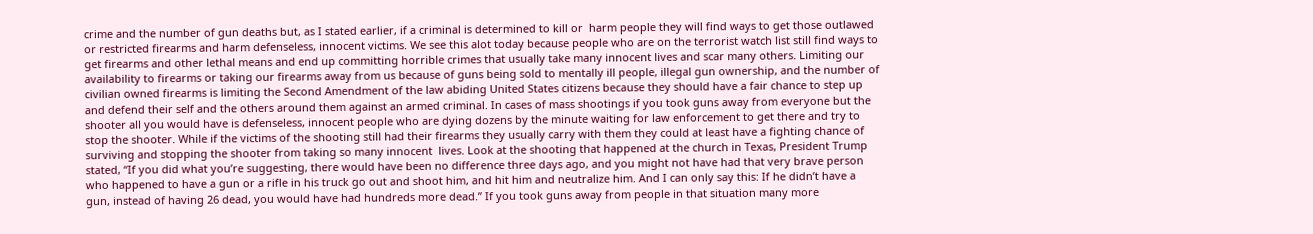crime and the number of gun deaths but, as I stated earlier, if a criminal is determined to kill or  harm people they will find ways to get those outlawed or restricted firearms and harm defenseless, innocent victims. We see this alot today because people who are on the terrorist watch list still find ways to get firearms and other lethal means and end up committing horrible crimes that usually take many innocent lives and scar many others. Limiting our availability to firearms or taking our firearms away from us because of guns being sold to mentally ill people, illegal gun ownership, and the number of civilian owned firearms is limiting the Second Amendment of the law abiding United States citizens because they should have a fair chance to step up and defend their self and the others around them against an armed criminal. In cases of mass shootings if you took guns away from everyone but the shooter all you would have is defenseless, innocent people who are dying dozens by the minute waiting for law enforcement to get there and try to stop the shooter. While if the victims of the shooting still had their firearms they usually carry with them they could at least have a fighting chance of surviving and stopping the shooter from taking so many innocent  lives. Look at the shooting that happened at the church in Texas, President Trump stated, “If you did what you’re suggesting, there would have been no difference three days ago, and you might not have had that very brave person who happened to have a gun or a rifle in his truck go out and shoot him, and hit him and neutralize him. And I can only say this: If he didn’t have a gun, instead of having 26 dead, you would have had hundreds more dead.” If you took guns away from people in that situation many more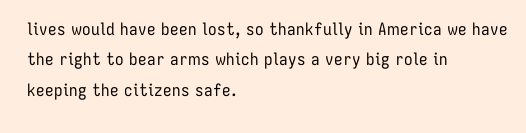lives would have been lost, so thankfully in America we have the right to bear arms which plays a very big role in keeping the citizens safe.